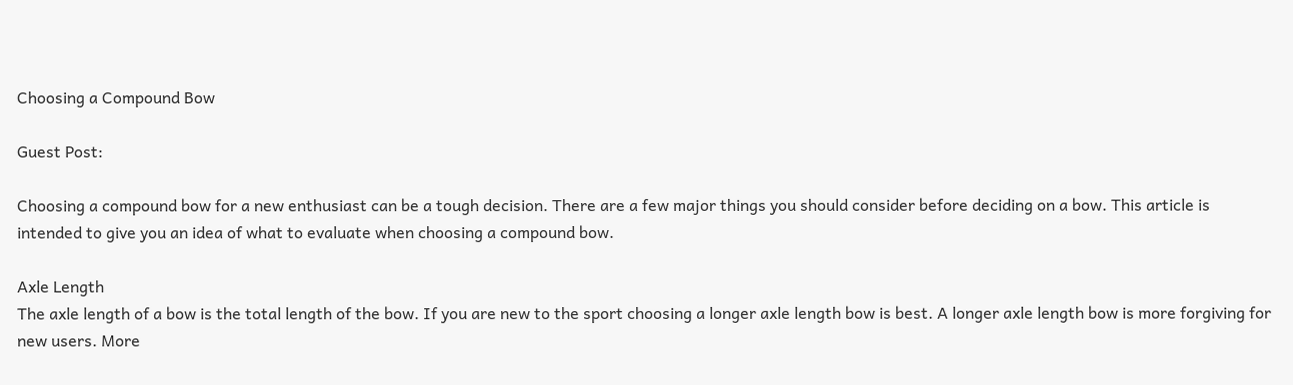Choosing a Compound Bow

Guest Post:

Choosing a compound bow for a new enthusiast can be a tough decision. There are a few major things you should consider before deciding on a bow. This article is intended to give you an idea of what to evaluate when choosing a compound bow.

Axle Length
The axle length of a bow is the total length of the bow. If you are new to the sport choosing a longer axle length bow is best. A longer axle length bow is more forgiving for new users. More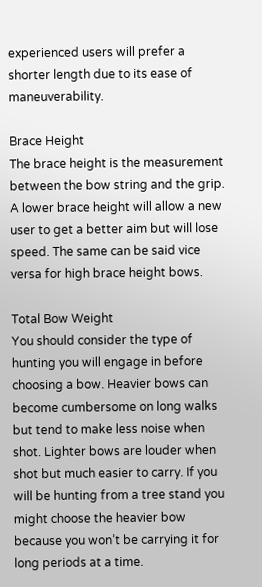experienced users will prefer a shorter length due to its ease of maneuverability.

Brace Height
The brace height is the measurement between the bow string and the grip. A lower brace height will allow a new user to get a better aim but will lose speed. The same can be said vice versa for high brace height bows.

Total Bow Weight
You should consider the type of hunting you will engage in before choosing a bow. Heavier bows can become cumbersome on long walks but tend to make less noise when shot. Lighter bows are louder when shot but much easier to carry. If you will be hunting from a tree stand you might choose the heavier bow because you won’t be carrying it for long periods at a time.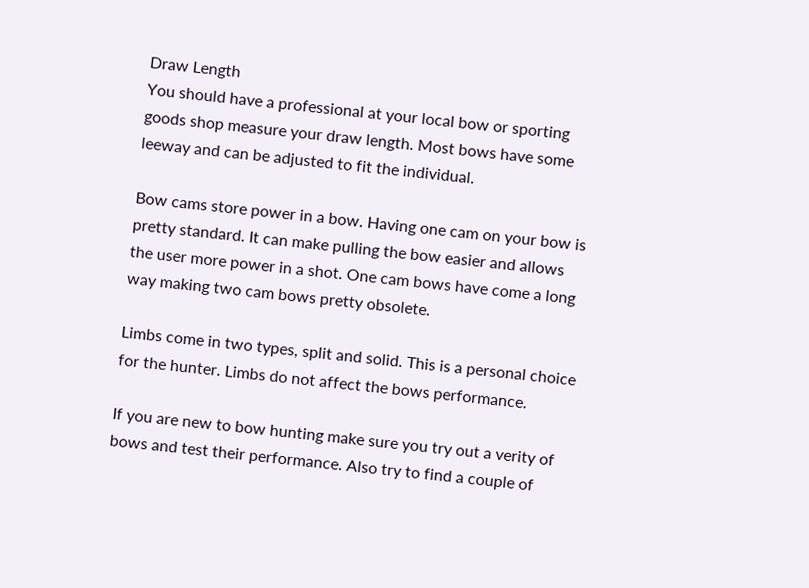Draw Length
You should have a professional at your local bow or sporting goods shop measure your draw length. Most bows have some leeway and can be adjusted to fit the individual.

Bow cams store power in a bow. Having one cam on your bow is pretty standard. It can make pulling the bow easier and allows the user more power in a shot. One cam bows have come a long way making two cam bows pretty obsolete.

Limbs come in two types, split and solid. This is a personal choice for the hunter. Limbs do not affect the bows performance.

If you are new to bow hunting make sure you try out a verity of bows and test their performance. Also try to find a couple of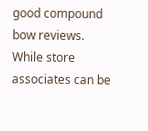good compound bow reviews. While store associates can be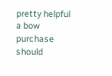pretty helpful a bow purchase should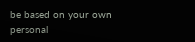be based on your own personal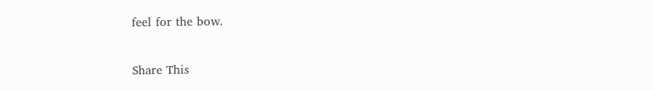feel for the bow.

Share This